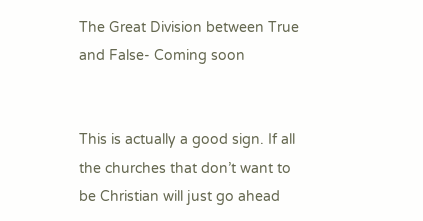The Great Division between True and False- Coming soon


This is actually a good sign. If all the churches that don’t want to be Christian will just go ahead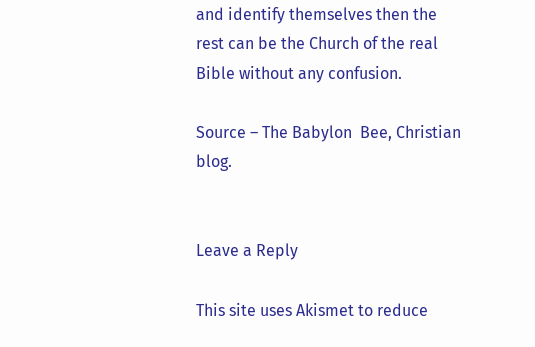and identify themselves then the rest can be the Church of the real Bible without any confusion.

Source – The Babylon  Bee, Christian blog.


Leave a Reply

This site uses Akismet to reduce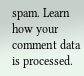spam. Learn how your comment data is processed.